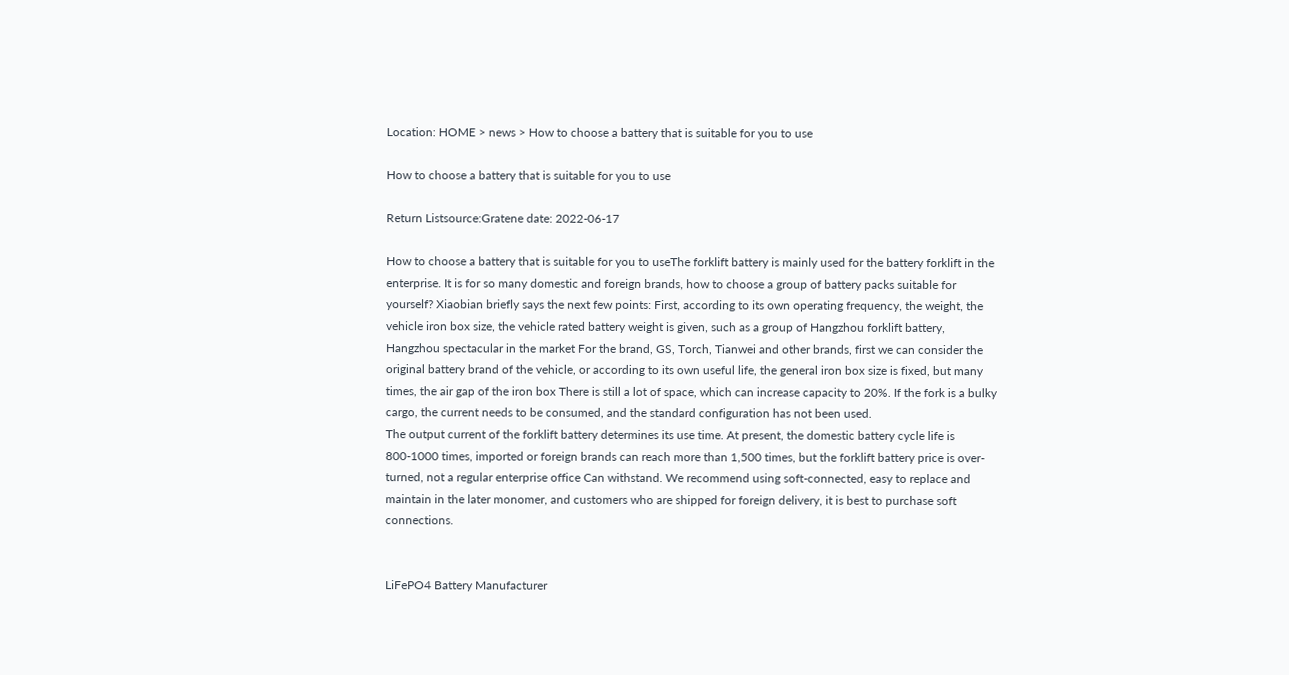Location: HOME > news > How to choose a battery that is suitable for you to use

How to choose a battery that is suitable for you to use

Return Listsource:Gratene date: 2022-06-17

How to choose a battery that is suitable for you to useThe forklift battery is mainly used for the battery forklift in the enterprise. It is for so many domestic and foreign brands, how to choose a group of battery packs suitable for yourself? Xiaobian briefly says the next few points: First, according to its own operating frequency, the weight, the vehicle iron box size, the vehicle rated battery weight is given, such as a group of Hangzhou forklift battery, Hangzhou spectacular in the market For the brand, GS, Torch, Tianwei and other brands, first we can consider the original battery brand of the vehicle, or according to its own useful life, the general iron box size is fixed, but many times, the air gap of the iron box There is still a lot of space, which can increase capacity to 20%. If the fork is a bulky cargo, the current needs to be consumed, and the standard configuration has not been used.
The output current of the forklift battery determines its use time. At present, the domestic battery cycle life is 800-1000 times, imported or foreign brands can reach more than 1,500 times, but the forklift battery price is over-turned, not a regular enterprise office Can withstand. We recommend using soft-connected, easy to replace and maintain in the later monomer, and customers who are shipped for foreign delivery, it is best to purchase soft connections.


LiFePO4 Battery Manufacturer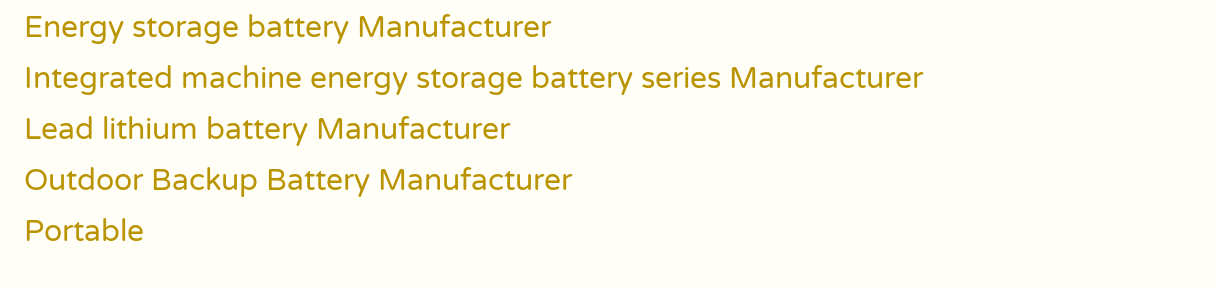Energy storage battery Manufacturer
Integrated machine energy storage battery series Manufacturer
Lead lithium battery Manufacturer
Outdoor Backup Battery Manufacturer
Portable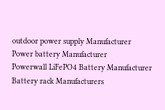outdoor power supply Manufacturer
Power battery Manufacturer
Powerwall LiFePO4 Battery Manufacturer
Battery rack Manufacturers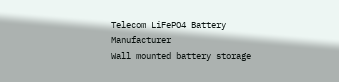Telecom LiFePO4 Battery Manufacturer
Wall mounted battery storage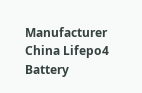Manufacturer
China Lifepo4 Battery